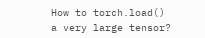How to torch.load() a very large tensor?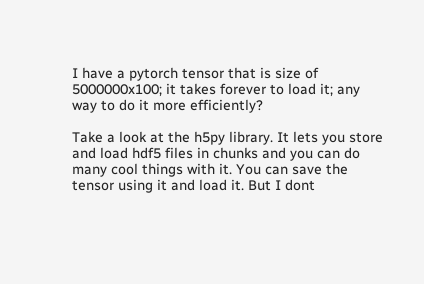I have a pytorch tensor that is size of 5000000x100; it takes forever to load it; any way to do it more efficiently?

Take a look at the h5py library. It lets you store and load hdf5 files in chunks and you can do many cool things with it. You can save the tensor using it and load it. But I dont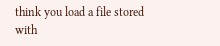think you load a file stored with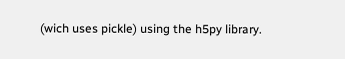(wich uses pickle) using the h5py library.